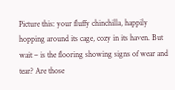Picture this: your fluffy chinchilla, happily hopping around its cage, cozy in its haven. But wait – is the flooring showing signs of wear and tear? Are those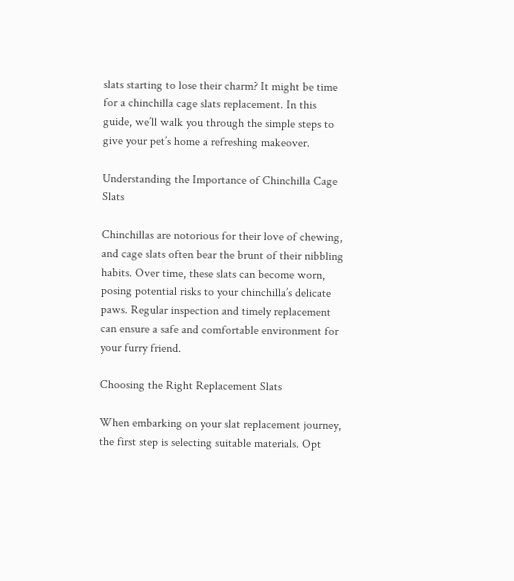slats starting to lose their charm? It might be time for a chinchilla cage slats replacement. In this guide, we’ll walk you through the simple steps to give your pet’s home a refreshing makeover.

Understanding the Importance of Chinchilla Cage Slats

Chinchillas are notorious for their love of chewing, and cage slats often bear the brunt of their nibbling habits. Over time, these slats can become worn, posing potential risks to your chinchilla’s delicate paws. Regular inspection and timely replacement can ensure a safe and comfortable environment for your furry friend.

Choosing the Right Replacement Slats

When embarking on your slat replacement journey, the first step is selecting suitable materials. Opt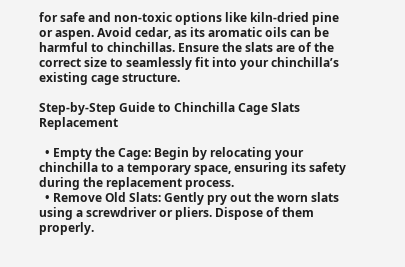for safe and non-toxic options like kiln-dried pine or aspen. Avoid cedar, as its aromatic oils can be harmful to chinchillas. Ensure the slats are of the correct size to seamlessly fit into your chinchilla’s existing cage structure.

Step-by-Step Guide to Chinchilla Cage Slats Replacement

  • Empty the Cage: Begin by relocating your chinchilla to a temporary space, ensuring its safety during the replacement process.
  • Remove Old Slats: Gently pry out the worn slats using a screwdriver or pliers. Dispose of them properly.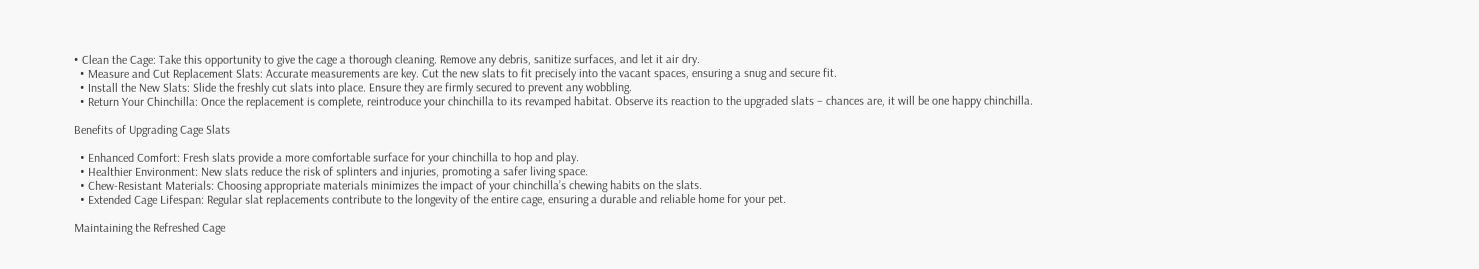• Clean the Cage: Take this opportunity to give the cage a thorough cleaning. Remove any debris, sanitize surfaces, and let it air dry.
  • Measure and Cut Replacement Slats: Accurate measurements are key. Cut the new slats to fit precisely into the vacant spaces, ensuring a snug and secure fit.
  • Install the New Slats: Slide the freshly cut slats into place. Ensure they are firmly secured to prevent any wobbling.
  • Return Your Chinchilla: Once the replacement is complete, reintroduce your chinchilla to its revamped habitat. Observe its reaction to the upgraded slats – chances are, it will be one happy chinchilla.

Benefits of Upgrading Cage Slats

  • Enhanced Comfort: Fresh slats provide a more comfortable surface for your chinchilla to hop and play.
  • Healthier Environment: New slats reduce the risk of splinters and injuries, promoting a safer living space.
  • Chew-Resistant Materials: Choosing appropriate materials minimizes the impact of your chinchilla’s chewing habits on the slats.
  • Extended Cage Lifespan: Regular slat replacements contribute to the longevity of the entire cage, ensuring a durable and reliable home for your pet.

Maintaining the Refreshed Cage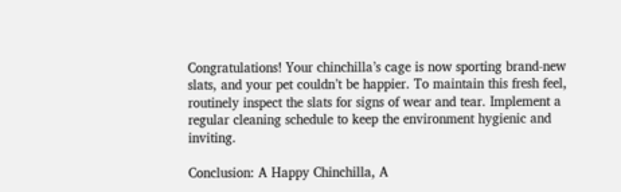Congratulations! Your chinchilla’s cage is now sporting brand-new slats, and your pet couldn’t be happier. To maintain this fresh feel, routinely inspect the slats for signs of wear and tear. Implement a regular cleaning schedule to keep the environment hygienic and inviting.

Conclusion: A Happy Chinchilla, A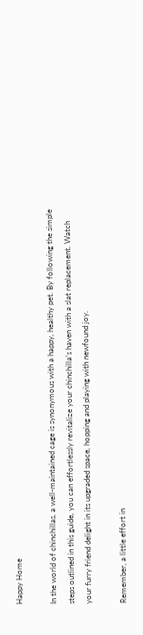Happy Home

In the world of chinchillas, a well-maintained cage is synonymous with a happy, healthy pet. By following the simple steps outlined in this guide, you can effortlessly revitalize your chinchilla’s haven with a slat replacement. Watch your furry friend delight in its upgraded space, hopping and playing with newfound joy.

Remember, a little effort in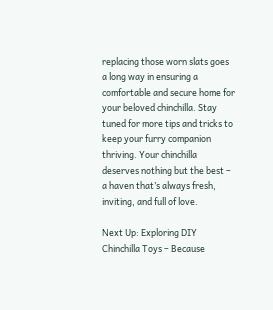replacing those worn slats goes a long way in ensuring a comfortable and secure home for your beloved chinchilla. Stay tuned for more tips and tricks to keep your furry companion thriving. Your chinchilla deserves nothing but the best – a haven that’s always fresh, inviting, and full of love.

Next Up: Exploring DIY Chinchilla Toys – Because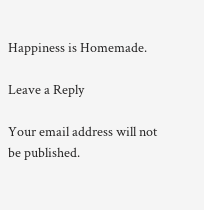Happiness is Homemade.

Leave a Reply

Your email address will not be published.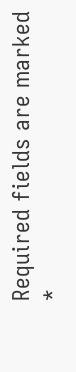Required fields are marked *